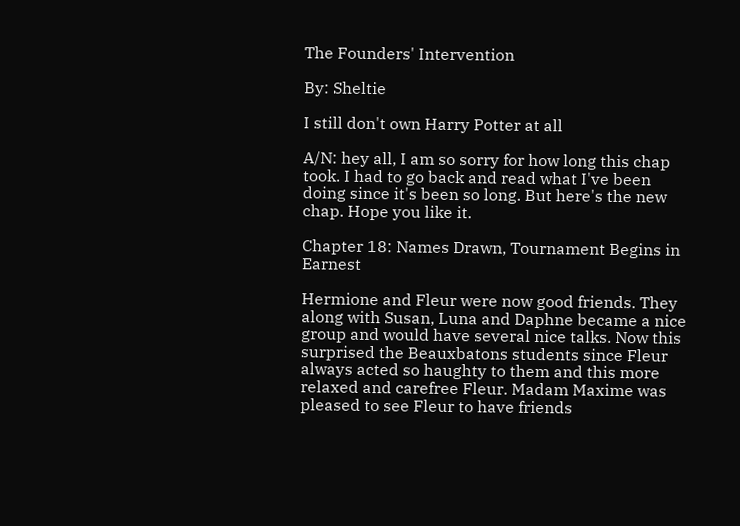The Founders' Intervention

By: Sheltie

I still don't own Harry Potter at all

A/N: hey all, I am so sorry for how long this chap took. I had to go back and read what I've been doing since it's been so long. But here's the new chap. Hope you like it.

Chapter 18: Names Drawn, Tournament Begins in Earnest

Hermione and Fleur were now good friends. They along with Susan, Luna and Daphne became a nice group and would have several nice talks. Now this surprised the Beauxbatons students since Fleur always acted so haughty to them and this more relaxed and carefree Fleur. Madam Maxime was pleased to see Fleur to have friends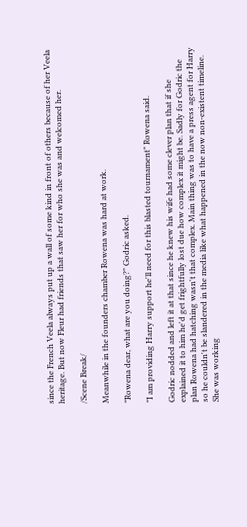since the French Veela always put up a wall of some kind in front of others because of her Veela heritage. But now Fleur had friends that saw her for who she was and welcomed her.

/Scene Break/

Meanwhile in the founders chamber Rowena was hard at work.

"Rowena dear, what are you doing?" Godric asked.

"I am providing Harry support he'll need for this blasted tournament" Rowena said.

Godric nodded and left it at that since he knew his wife had some clever plan that if she explained it to him he'd get frightfully lost due how complex it might be. Sadly for Godric the plan Rowena had hatching wasn't that complex. Main thing was to have a press agent for Harry so he couldn't be slandered in the media like what happened in the now non-existent timeline. She was working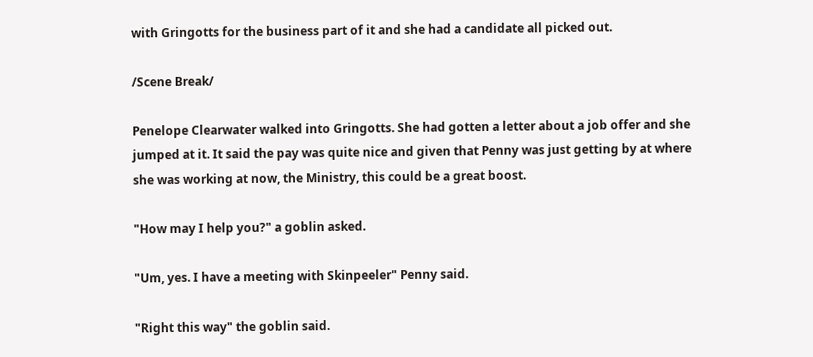with Gringotts for the business part of it and she had a candidate all picked out.

/Scene Break/

Penelope Clearwater walked into Gringotts. She had gotten a letter about a job offer and she jumped at it. It said the pay was quite nice and given that Penny was just getting by at where she was working at now, the Ministry, this could be a great boost.

"How may I help you?" a goblin asked.

"Um, yes. I have a meeting with Skinpeeler" Penny said.

"Right this way" the goblin said.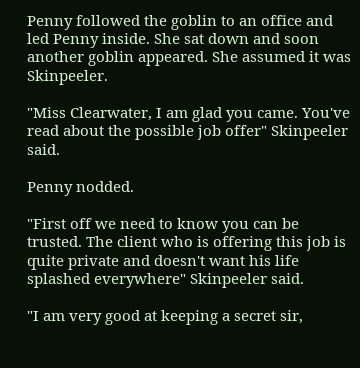Penny followed the goblin to an office and led Penny inside. She sat down and soon another goblin appeared. She assumed it was Skinpeeler.

"Miss Clearwater, I am glad you came. You've read about the possible job offer" Skinpeeler said.

Penny nodded.

"First off we need to know you can be trusted. The client who is offering this job is quite private and doesn't want his life splashed everywhere" Skinpeeler said.

"I am very good at keeping a secret sir,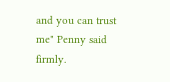and you can trust me" Penny said firmly.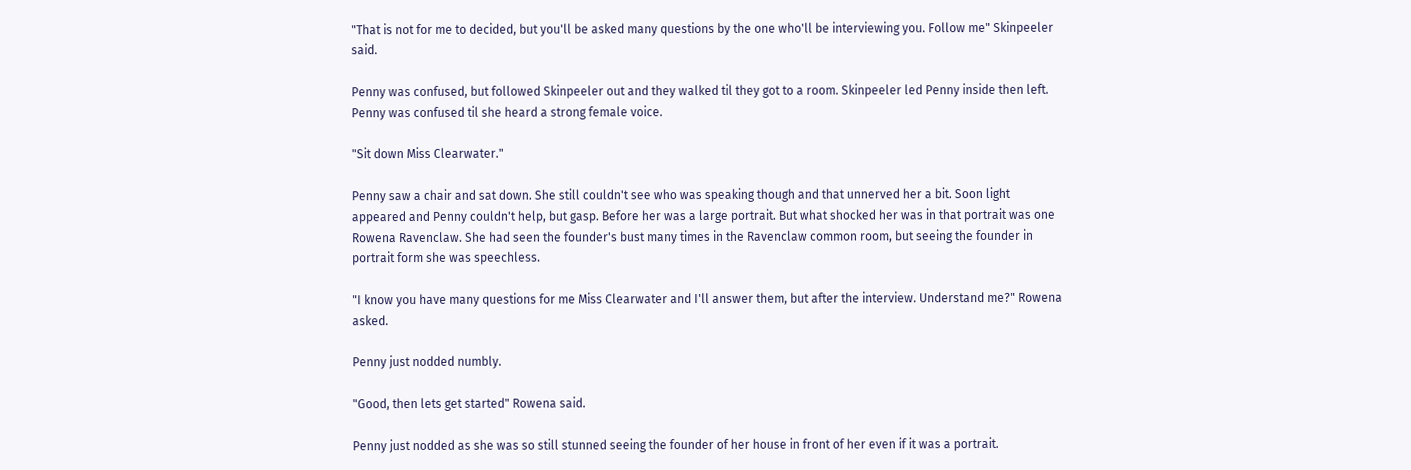"That is not for me to decided, but you'll be asked many questions by the one who'll be interviewing you. Follow me" Skinpeeler said.

Penny was confused, but followed Skinpeeler out and they walked til they got to a room. Skinpeeler led Penny inside then left. Penny was confused til she heard a strong female voice.

"Sit down Miss Clearwater."

Penny saw a chair and sat down. She still couldn't see who was speaking though and that unnerved her a bit. Soon light appeared and Penny couldn't help, but gasp. Before her was a large portrait. But what shocked her was in that portrait was one Rowena Ravenclaw. She had seen the founder's bust many times in the Ravenclaw common room, but seeing the founder in portrait form she was speechless.

"I know you have many questions for me Miss Clearwater and I'll answer them, but after the interview. Understand me?" Rowena asked.

Penny just nodded numbly.

"Good, then lets get started" Rowena said.

Penny just nodded as she was so still stunned seeing the founder of her house in front of her even if it was a portrait.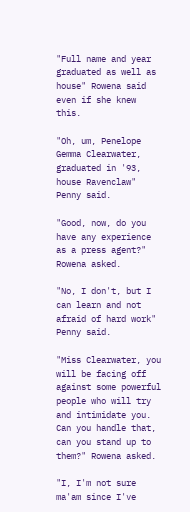"Full name and year graduated as well as house" Rowena said even if she knew this.

"Oh, um, Penelope Gemma Clearwater, graduated in '93, house Ravenclaw" Penny said.

"Good, now, do you have any experience as a press agent?" Rowena asked.

"No, I don't, but I can learn and not afraid of hard work" Penny said.

"Miss Clearwater, you will be facing off against some powerful people who will try and intimidate you. Can you handle that, can you stand up to them?" Rowena asked.

"I, I'm not sure ma'am since I've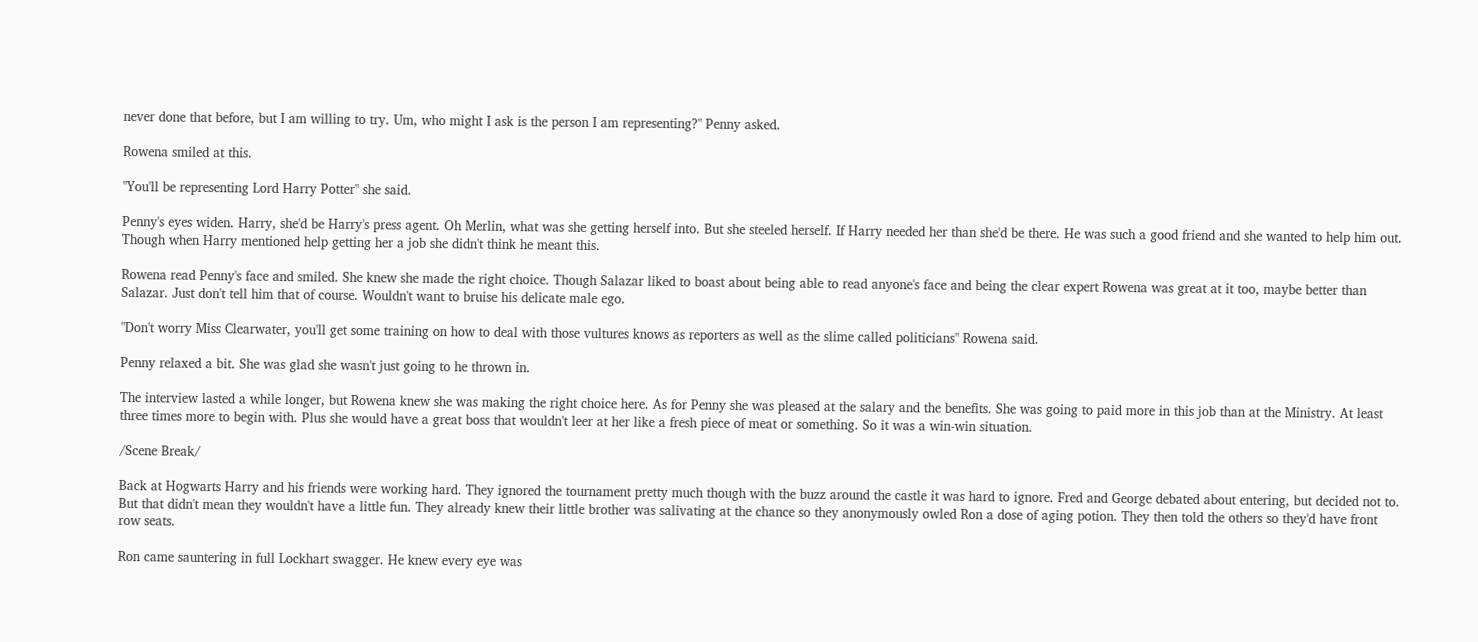never done that before, but I am willing to try. Um, who might I ask is the person I am representing?" Penny asked.

Rowena smiled at this.

"You'll be representing Lord Harry Potter" she said.

Penny's eyes widen. Harry, she'd be Harry's press agent. Oh Merlin, what was she getting herself into. But she steeled herself. If Harry needed her than she'd be there. He was such a good friend and she wanted to help him out. Though when Harry mentioned help getting her a job she didn't think he meant this.

Rowena read Penny's face and smiled. She knew she made the right choice. Though Salazar liked to boast about being able to read anyone's face and being the clear expert Rowena was great at it too, maybe better than Salazar. Just don't tell him that of course. Wouldn't want to bruise his delicate male ego.

"Don't worry Miss Clearwater, you'll get some training on how to deal with those vultures knows as reporters as well as the slime called politicians" Rowena said.

Penny relaxed a bit. She was glad she wasn't just going to he thrown in.

The interview lasted a while longer, but Rowena knew she was making the right choice here. As for Penny she was pleased at the salary and the benefits. She was going to paid more in this job than at the Ministry. At least three times more to begin with. Plus she would have a great boss that wouldn't leer at her like a fresh piece of meat or something. So it was a win-win situation.

/Scene Break/

Back at Hogwarts Harry and his friends were working hard. They ignored the tournament pretty much though with the buzz around the castle it was hard to ignore. Fred and George debated about entering, but decided not to. But that didn't mean they wouldn't have a little fun. They already knew their little brother was salivating at the chance so they anonymously owled Ron a dose of aging potion. They then told the others so they'd have front row seats.

Ron came sauntering in full Lockhart swagger. He knew every eye was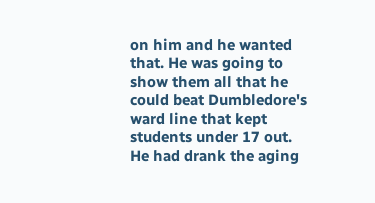on him and he wanted that. He was going to show them all that he could beat Dumbledore's ward line that kept students under 17 out. He had drank the aging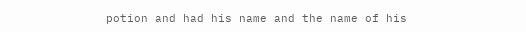potion and had his name and the name of his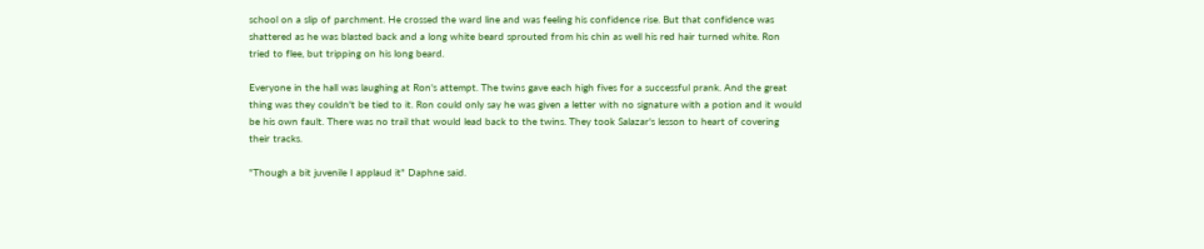school on a slip of parchment. He crossed the ward line and was feeling his confidence rise. But that confidence was shattered as he was blasted back and a long white beard sprouted from his chin as well his red hair turned white. Ron tried to flee, but tripping on his long beard.

Everyone in the hall was laughing at Ron's attempt. The twins gave each high fives for a successful prank. And the great thing was they couldn't be tied to it. Ron could only say he was given a letter with no signature with a potion and it would be his own fault. There was no trail that would lead back to the twins. They took Salazar's lesson to heart of covering their tracks.

"Though a bit juvenile I applaud it" Daphne said.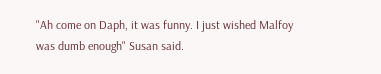"Ah come on Daph, it was funny. I just wished Malfoy was dumb enough" Susan said.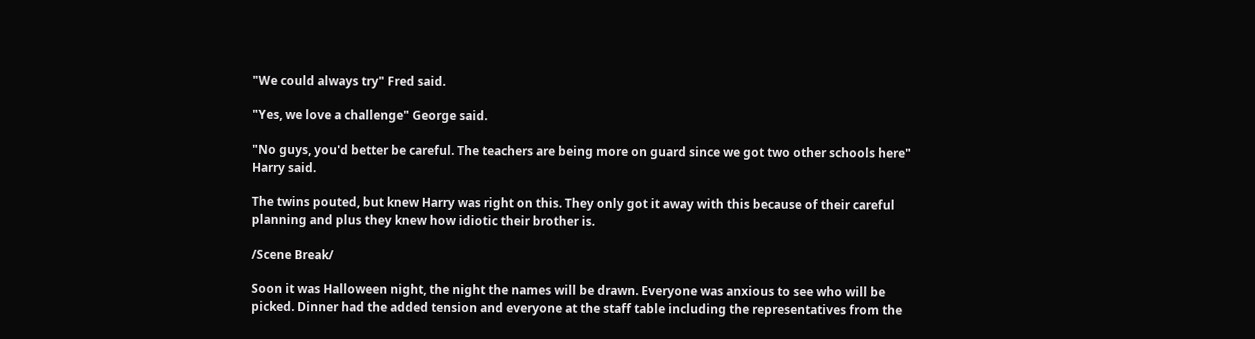"We could always try" Fred said.

"Yes, we love a challenge" George said.

"No guys, you'd better be careful. The teachers are being more on guard since we got two other schools here" Harry said.

The twins pouted, but knew Harry was right on this. They only got it away with this because of their careful planning and plus they knew how idiotic their brother is.

/Scene Break/

Soon it was Halloween night, the night the names will be drawn. Everyone was anxious to see who will be picked. Dinner had the added tension and everyone at the staff table including the representatives from the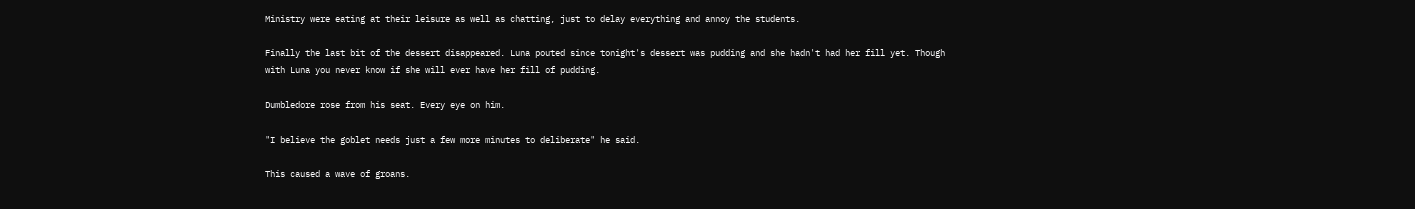Ministry were eating at their leisure as well as chatting, just to delay everything and annoy the students.

Finally the last bit of the dessert disappeared. Luna pouted since tonight's dessert was pudding and she hadn't had her fill yet. Though with Luna you never know if she will ever have her fill of pudding.

Dumbledore rose from his seat. Every eye on him.

"I believe the goblet needs just a few more minutes to deliberate" he said.

This caused a wave of groans.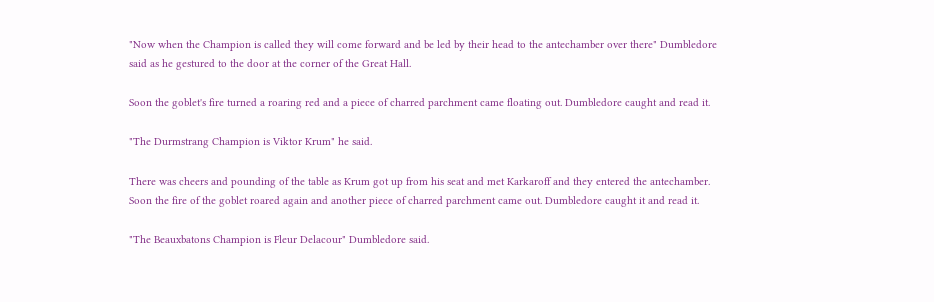"Now when the Champion is called they will come forward and be led by their head to the antechamber over there" Dumbledore said as he gestured to the door at the corner of the Great Hall.

Soon the goblet's fire turned a roaring red and a piece of charred parchment came floating out. Dumbledore caught and read it.

"The Durmstrang Champion is Viktor Krum" he said.

There was cheers and pounding of the table as Krum got up from his seat and met Karkaroff and they entered the antechamber. Soon the fire of the goblet roared again and another piece of charred parchment came out. Dumbledore caught it and read it.

"The Beauxbatons Champion is Fleur Delacour" Dumbledore said.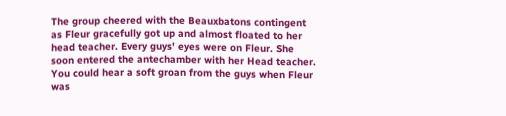The group cheered with the Beauxbatons contingent as Fleur gracefully got up and almost floated to her head teacher. Every guys' eyes were on Fleur. She soon entered the antechamber with her Head teacher. You could hear a soft groan from the guys when Fleur was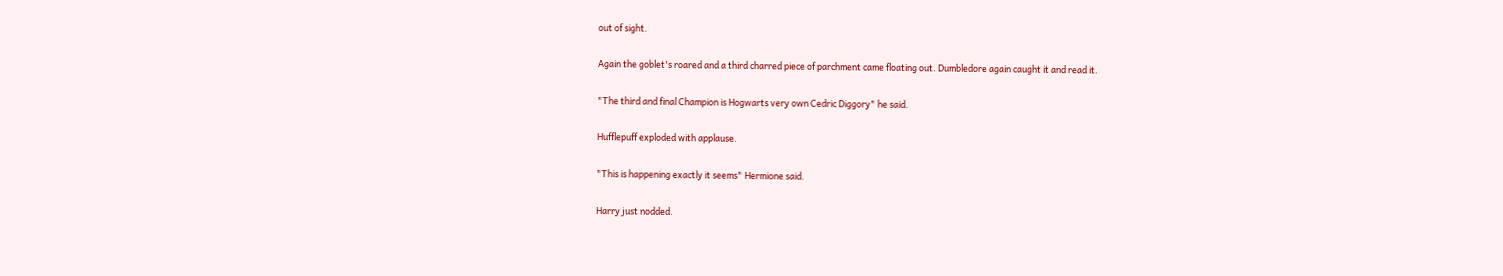out of sight.

Again the goblet's roared and a third charred piece of parchment came floating out. Dumbledore again caught it and read it.

"The third and final Champion is Hogwarts very own Cedric Diggory" he said.

Hufflepuff exploded with applause.

"This is happening exactly it seems" Hermione said.

Harry just nodded.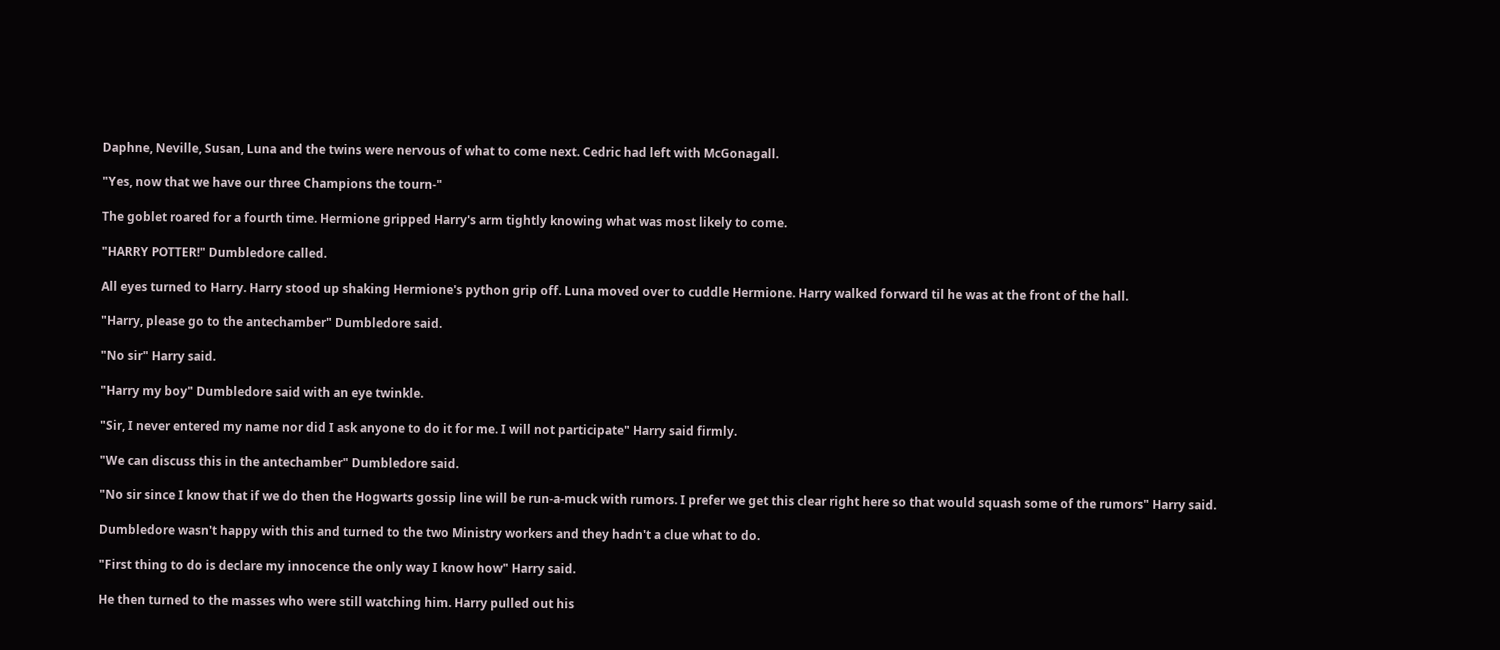Daphne, Neville, Susan, Luna and the twins were nervous of what to come next. Cedric had left with McGonagall.

"Yes, now that we have our three Champions the tourn-"

The goblet roared for a fourth time. Hermione gripped Harry's arm tightly knowing what was most likely to come.

"HARRY POTTER!" Dumbledore called.

All eyes turned to Harry. Harry stood up shaking Hermione's python grip off. Luna moved over to cuddle Hermione. Harry walked forward til he was at the front of the hall.

"Harry, please go to the antechamber" Dumbledore said.

"No sir" Harry said.

"Harry my boy" Dumbledore said with an eye twinkle.

"Sir, I never entered my name nor did I ask anyone to do it for me. I will not participate" Harry said firmly.

"We can discuss this in the antechamber" Dumbledore said.

"No sir since I know that if we do then the Hogwarts gossip line will be run-a-muck with rumors. I prefer we get this clear right here so that would squash some of the rumors" Harry said.

Dumbledore wasn't happy with this and turned to the two Ministry workers and they hadn't a clue what to do.

"First thing to do is declare my innocence the only way I know how" Harry said.

He then turned to the masses who were still watching him. Harry pulled out his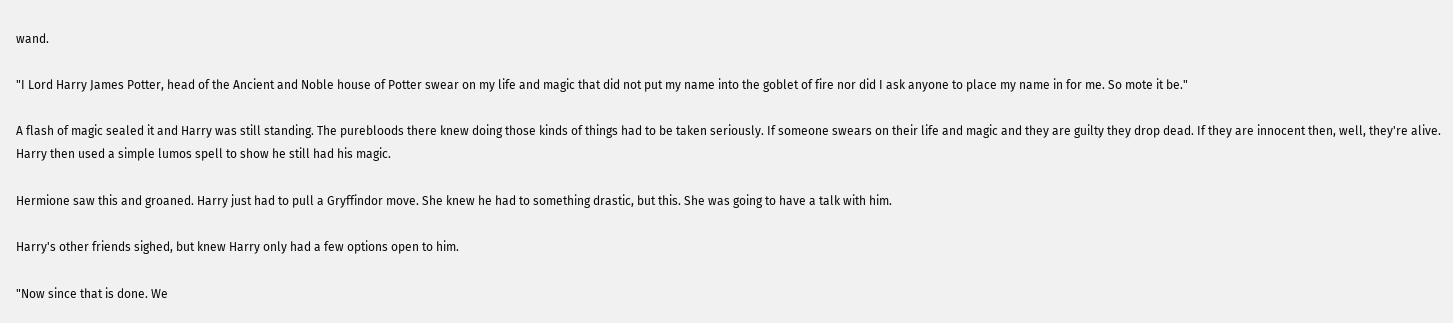wand.

"I Lord Harry James Potter, head of the Ancient and Noble house of Potter swear on my life and magic that did not put my name into the goblet of fire nor did I ask anyone to place my name in for me. So mote it be."

A flash of magic sealed it and Harry was still standing. The purebloods there knew doing those kinds of things had to be taken seriously. If someone swears on their life and magic and they are guilty they drop dead. If they are innocent then, well, they're alive. Harry then used a simple lumos spell to show he still had his magic.

Hermione saw this and groaned. Harry just had to pull a Gryffindor move. She knew he had to something drastic, but this. She was going to have a talk with him.

Harry's other friends sighed, but knew Harry only had a few options open to him.

"Now since that is done. We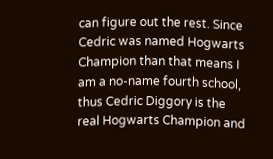can figure out the rest. Since Cedric was named Hogwarts Champion than that means I am a no-name fourth school, thus Cedric Diggory is the real Hogwarts Champion and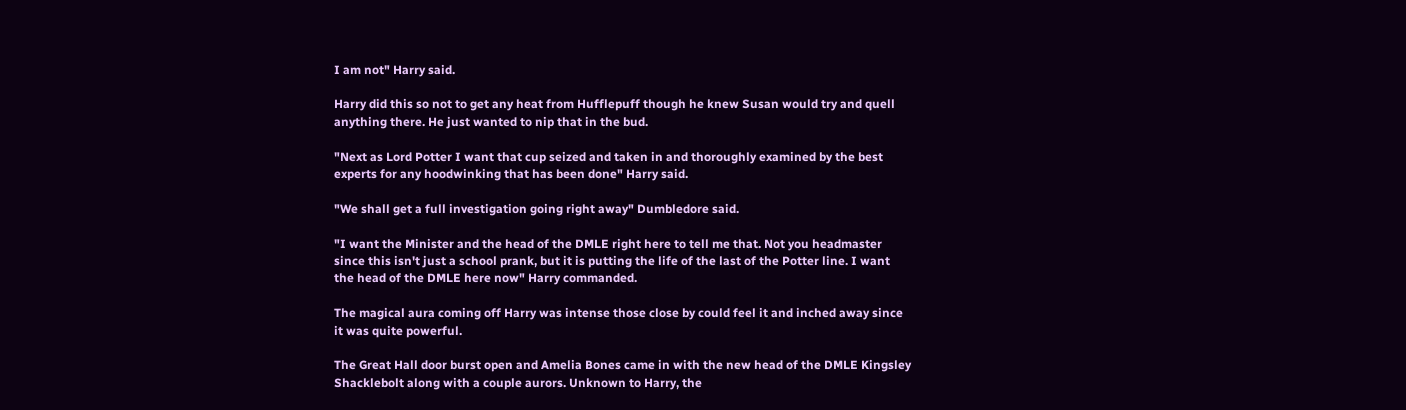I am not" Harry said.

Harry did this so not to get any heat from Hufflepuff though he knew Susan would try and quell anything there. He just wanted to nip that in the bud.

"Next as Lord Potter I want that cup seized and taken in and thoroughly examined by the best experts for any hoodwinking that has been done" Harry said.

"We shall get a full investigation going right away" Dumbledore said.

"I want the Minister and the head of the DMLE right here to tell me that. Not you headmaster since this isn't just a school prank, but it is putting the life of the last of the Potter line. I want the head of the DMLE here now" Harry commanded.

The magical aura coming off Harry was intense those close by could feel it and inched away since it was quite powerful.

The Great Hall door burst open and Amelia Bones came in with the new head of the DMLE Kingsley Shacklebolt along with a couple aurors. Unknown to Harry, the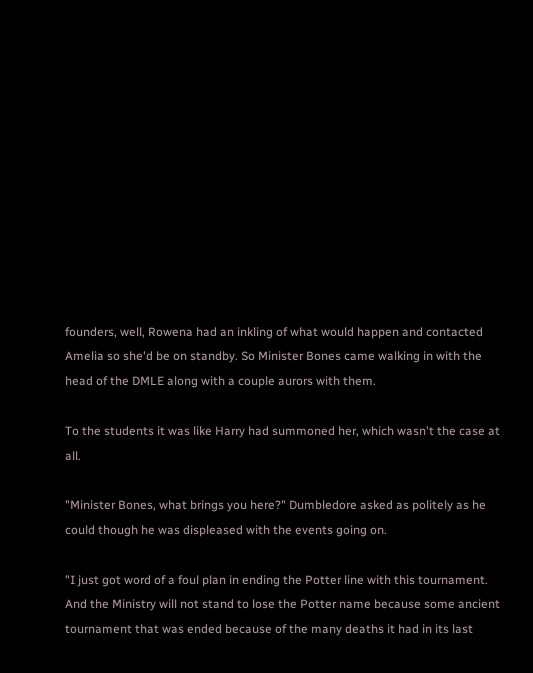founders, well, Rowena had an inkling of what would happen and contacted Amelia so she'd be on standby. So Minister Bones came walking in with the head of the DMLE along with a couple aurors with them.

To the students it was like Harry had summoned her, which wasn't the case at all.

"Minister Bones, what brings you here?" Dumbledore asked as politely as he could though he was displeased with the events going on.

"I just got word of a foul plan in ending the Potter line with this tournament. And the Ministry will not stand to lose the Potter name because some ancient tournament that was ended because of the many deaths it had in its last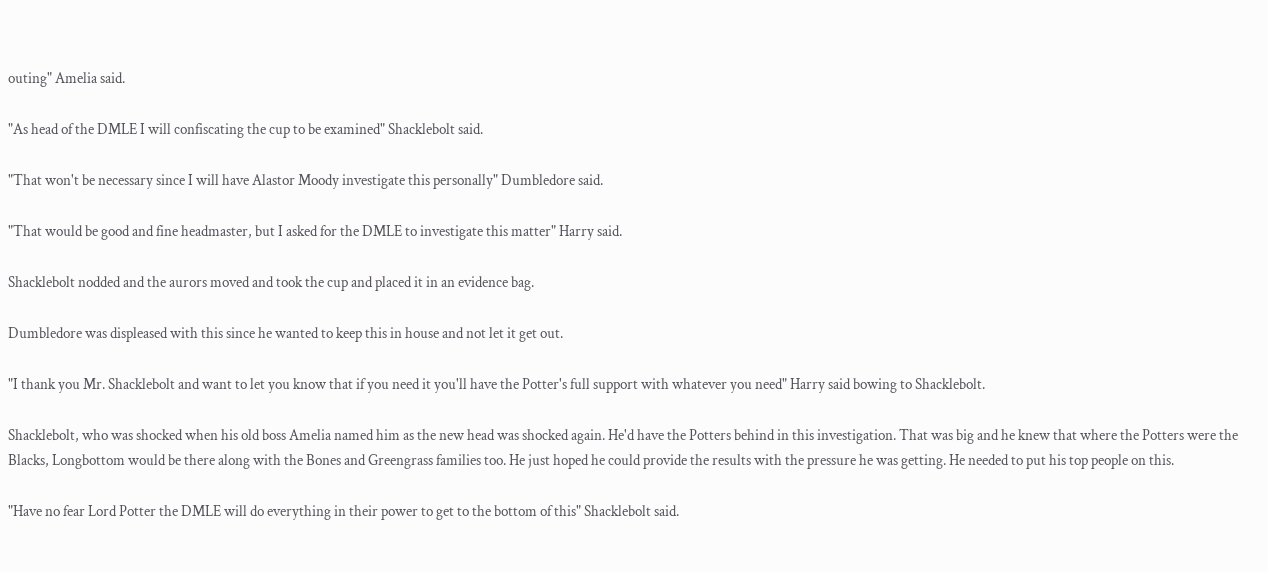outing" Amelia said.

"As head of the DMLE I will confiscating the cup to be examined" Shacklebolt said.

"That won't be necessary since I will have Alastor Moody investigate this personally" Dumbledore said.

"That would be good and fine headmaster, but I asked for the DMLE to investigate this matter" Harry said.

Shacklebolt nodded and the aurors moved and took the cup and placed it in an evidence bag.

Dumbledore was displeased with this since he wanted to keep this in house and not let it get out.

"I thank you Mr. Shacklebolt and want to let you know that if you need it you'll have the Potter's full support with whatever you need" Harry said bowing to Shacklebolt.

Shacklebolt, who was shocked when his old boss Amelia named him as the new head was shocked again. He'd have the Potters behind in this investigation. That was big and he knew that where the Potters were the Blacks, Longbottom would be there along with the Bones and Greengrass families too. He just hoped he could provide the results with the pressure he was getting. He needed to put his top people on this.

"Have no fear Lord Potter the DMLE will do everything in their power to get to the bottom of this" Shacklebolt said.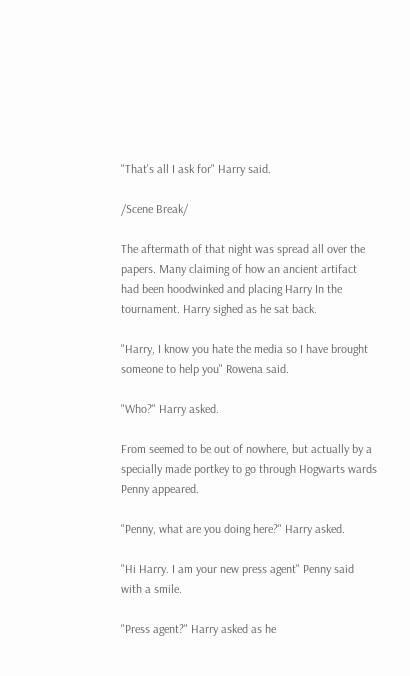"That's all I ask for" Harry said.

/Scene Break/

The aftermath of that night was spread all over the papers. Many claiming of how an ancient artifact had been hoodwinked and placing Harry In the tournament. Harry sighed as he sat back.

"Harry, I know you hate the media so I have brought someone to help you" Rowena said.

"Who?" Harry asked.

From seemed to be out of nowhere, but actually by a specially made portkey to go through Hogwarts wards Penny appeared.

"Penny, what are you doing here?" Harry asked.

"Hi Harry. I am your new press agent" Penny said with a smile.

"Press agent?" Harry asked as he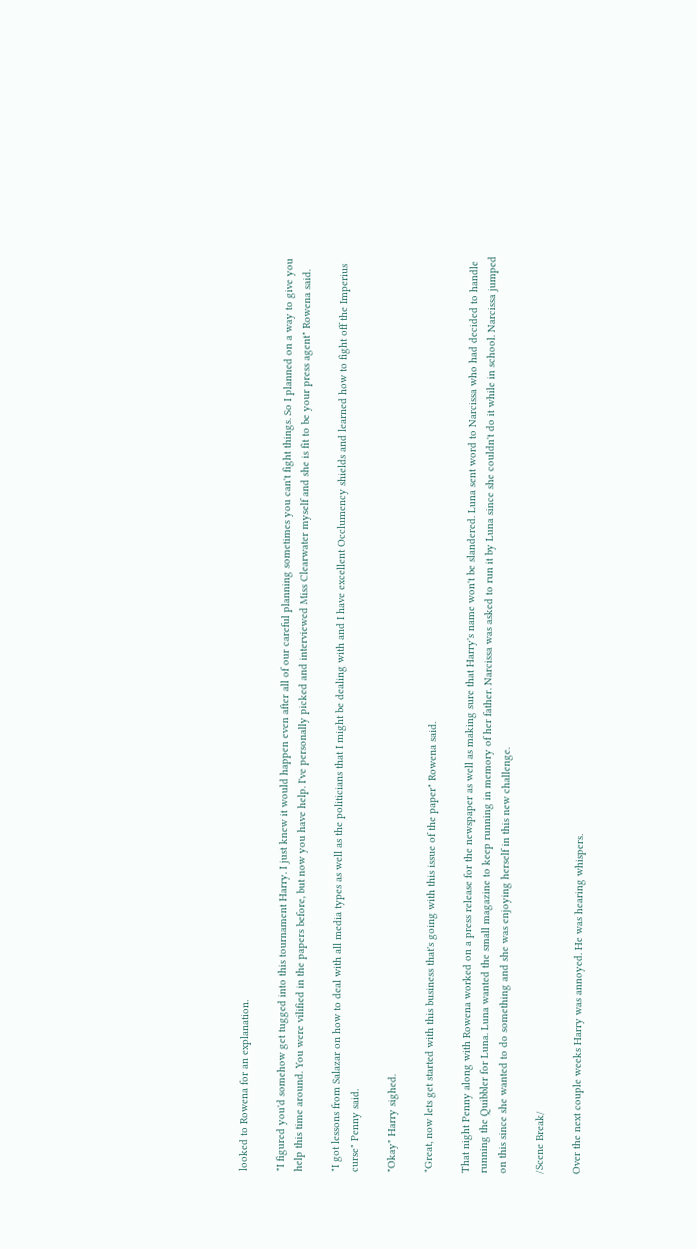looked to Rowena for an explanation.

"I figured you'd somehow get tugged into this tournament Harry. I just knew it would happen even after all of our careful planning sometimes you can't fight things. So I planned on a way to give you help this time around. You were vilified in the papers before, but now you have help. I've personally picked and interviewed Miss Clearwater myself and she is fit to be your press agent" Rowena said.

"I got lessons from Salazar on how to deal with all media types as well as the politicians that I might be dealing with and I have excellent Occlumency shields and learned how to fight off the Imperius curse" Penny said.

"Okay" Harry sighed.

"Great, now lets get started with this business that's going with this issue of the paper" Rowena said.

That night Penny along with Rowena worked on a press release for the newspaper as well as making sure that Harry's name won't be slandered. Luna sent word to Narcissa who had decided to handle running the Quibbler for Luna. Luna wanted the small magazine to keep running in memory of her father. Narcissa was asked to run it by Luna since she couldn't do it while in school. Narcissa jumped on this since she wanted to do something and she was enjoying herself in this new challenge.

/Scene Break/

Over the next couple weeks Harry was annoyed. He was hearing whispers.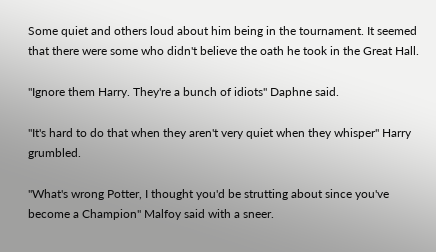Some quiet and others loud about him being in the tournament. It seemed that there were some who didn't believe the oath he took in the Great Hall.

"Ignore them Harry. They're a bunch of idiots" Daphne said.

"It's hard to do that when they aren't very quiet when they whisper" Harry grumbled.

"What's wrong Potter, I thought you'd be strutting about since you've become a Champion" Malfoy said with a sneer.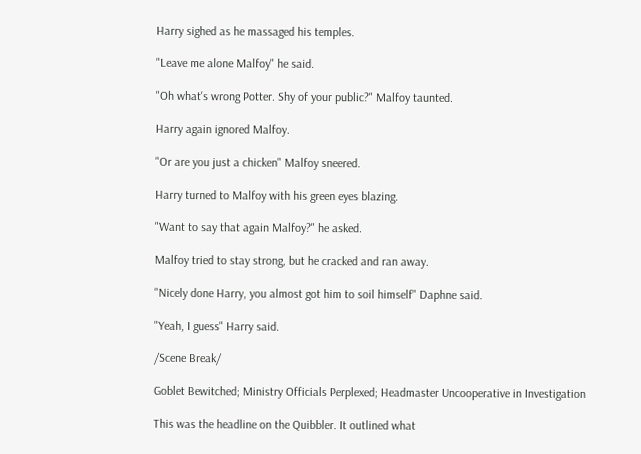Harry sighed as he massaged his temples.

"Leave me alone Malfoy" he said.

"Oh what's wrong Potter. Shy of your public?" Malfoy taunted.

Harry again ignored Malfoy.

"Or are you just a chicken" Malfoy sneered.

Harry turned to Malfoy with his green eyes blazing.

"Want to say that again Malfoy?" he asked.

Malfoy tried to stay strong, but he cracked and ran away.

"Nicely done Harry, you almost got him to soil himself" Daphne said.

"Yeah, I guess" Harry said.

/Scene Break/

Goblet Bewitched; Ministry Officials Perplexed; Headmaster Uncooperative in Investigation

This was the headline on the Quibbler. It outlined what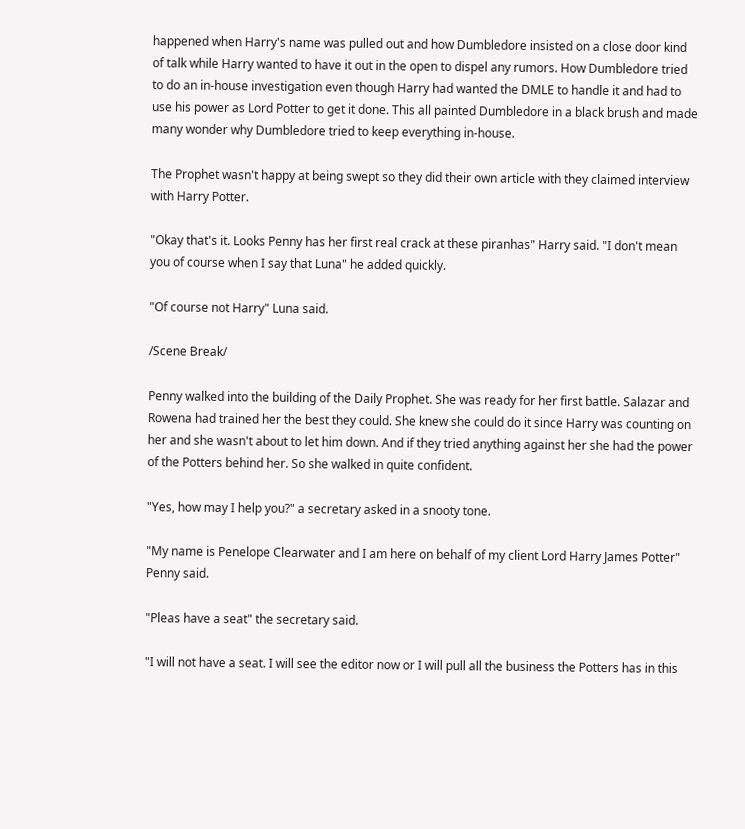happened when Harry's name was pulled out and how Dumbledore insisted on a close door kind of talk while Harry wanted to have it out in the open to dispel any rumors. How Dumbledore tried to do an in-house investigation even though Harry had wanted the DMLE to handle it and had to use his power as Lord Potter to get it done. This all painted Dumbledore in a black brush and made many wonder why Dumbledore tried to keep everything in-house.

The Prophet wasn't happy at being swept so they did their own article with they claimed interview with Harry Potter.

"Okay that's it. Looks Penny has her first real crack at these piranhas" Harry said. "I don't mean you of course when I say that Luna" he added quickly.

"Of course not Harry" Luna said.

/Scene Break/

Penny walked into the building of the Daily Prophet. She was ready for her first battle. Salazar and Rowena had trained her the best they could. She knew she could do it since Harry was counting on her and she wasn't about to let him down. And if they tried anything against her she had the power of the Potters behind her. So she walked in quite confident.

"Yes, how may I help you?" a secretary asked in a snooty tone.

"My name is Penelope Clearwater and I am here on behalf of my client Lord Harry James Potter" Penny said.

"Pleas have a seat" the secretary said.

"I will not have a seat. I will see the editor now or I will pull all the business the Potters has in this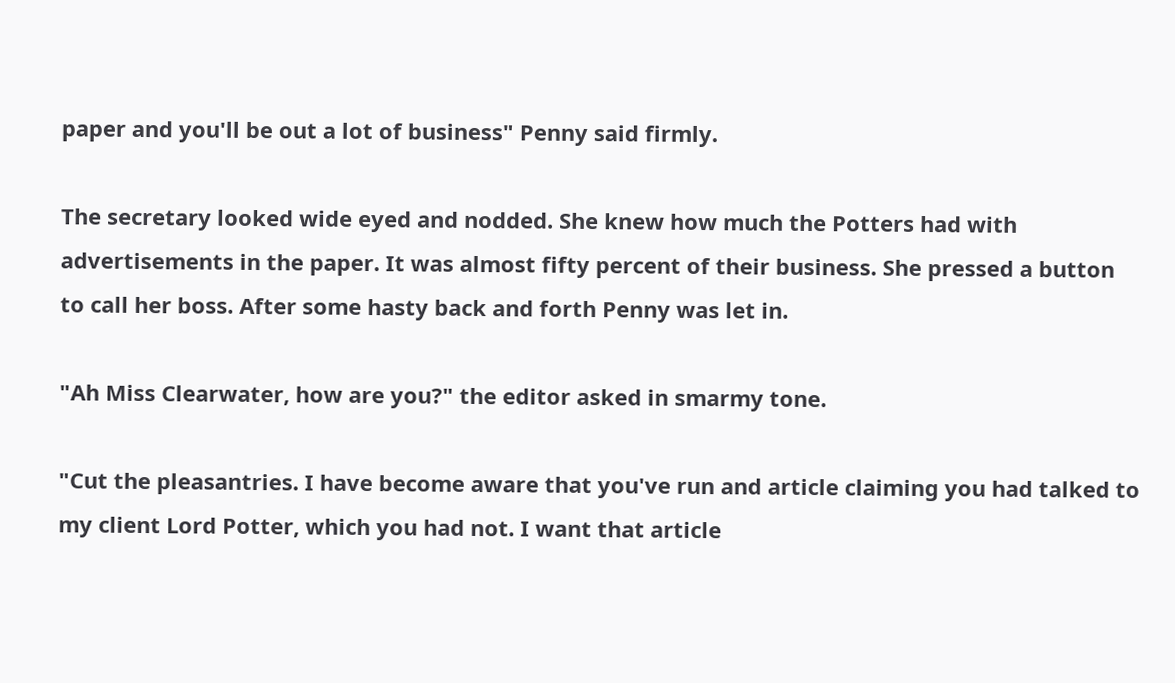paper and you'll be out a lot of business" Penny said firmly.

The secretary looked wide eyed and nodded. She knew how much the Potters had with advertisements in the paper. It was almost fifty percent of their business. She pressed a button to call her boss. After some hasty back and forth Penny was let in.

"Ah Miss Clearwater, how are you?" the editor asked in smarmy tone.

"Cut the pleasantries. I have become aware that you've run and article claiming you had talked to my client Lord Potter, which you had not. I want that article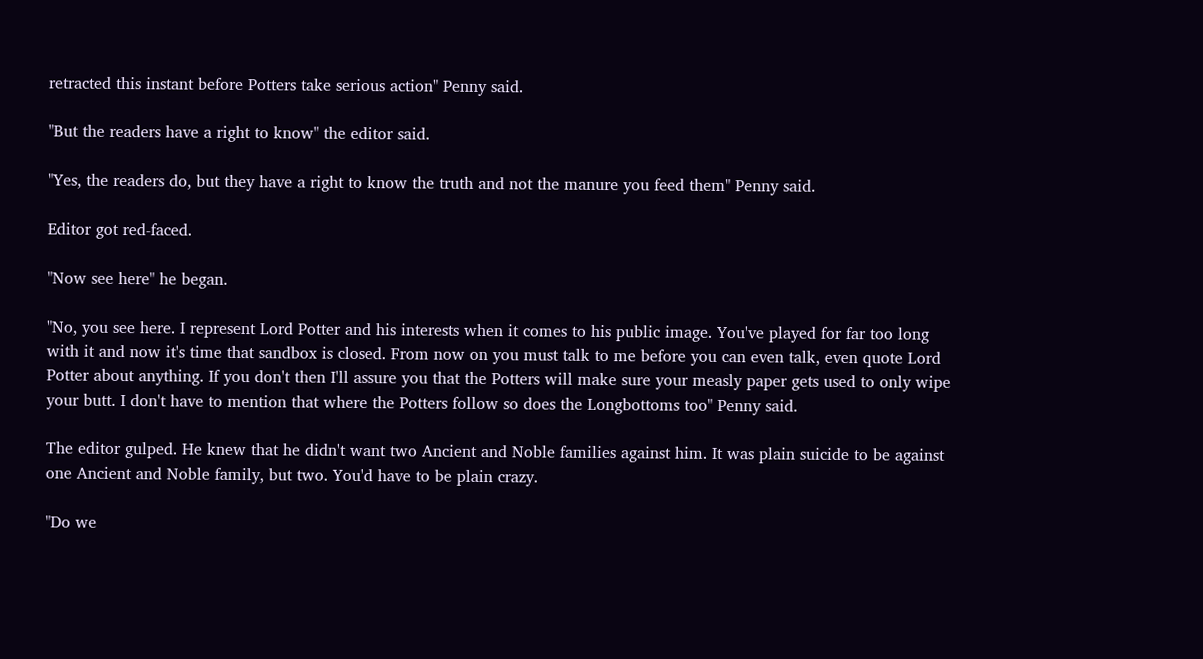retracted this instant before Potters take serious action" Penny said.

"But the readers have a right to know" the editor said.

"Yes, the readers do, but they have a right to know the truth and not the manure you feed them" Penny said.

Editor got red-faced.

"Now see here" he began.

"No, you see here. I represent Lord Potter and his interests when it comes to his public image. You've played for far too long with it and now it's time that sandbox is closed. From now on you must talk to me before you can even talk, even quote Lord Potter about anything. If you don't then I'll assure you that the Potters will make sure your measly paper gets used to only wipe your butt. I don't have to mention that where the Potters follow so does the Longbottoms too" Penny said.

The editor gulped. He knew that he didn't want two Ancient and Noble families against him. It was plain suicide to be against one Ancient and Noble family, but two. You'd have to be plain crazy.

"Do we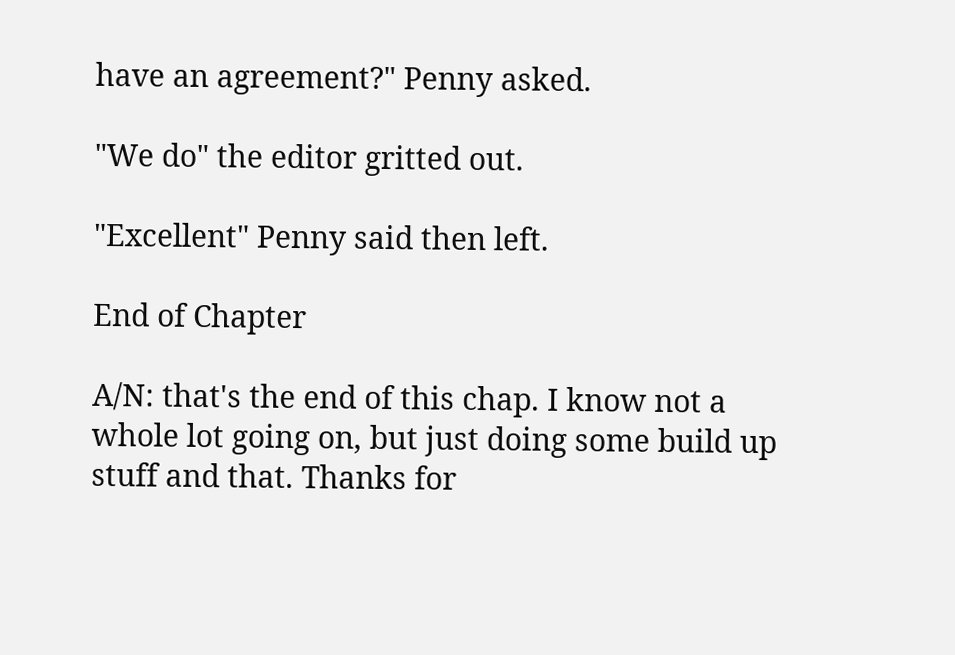have an agreement?" Penny asked.

"We do" the editor gritted out.

"Excellent" Penny said then left.

End of Chapter

A/N: that's the end of this chap. I know not a whole lot going on, but just doing some build up stuff and that. Thanks for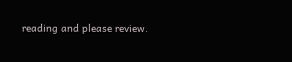reading and please review.